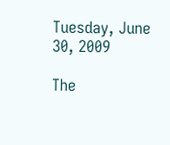Tuesday, June 30, 2009

The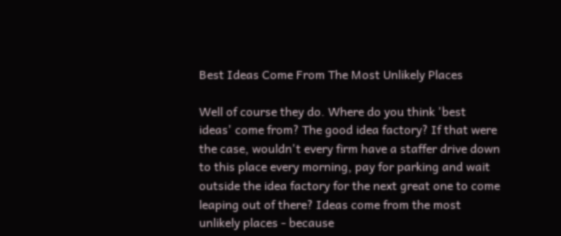Best Ideas Come From The Most Unlikely Places

Well of course they do. Where do you think 'best ideas' come from? The good idea factory? If that were the case, wouldn't every firm have a staffer drive down to this place every morning, pay for parking and wait outside the idea factory for the next great one to come leaping out of there? Ideas come from the most unlikely places - because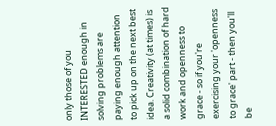only those of you INTERESTED enough in solving problems are paying enough attention to pick up on the next best idea. Creativity (at times) is a solid combination of hard work and openness to grace - so if you're exercising your 'openness to grace' part - then you'll be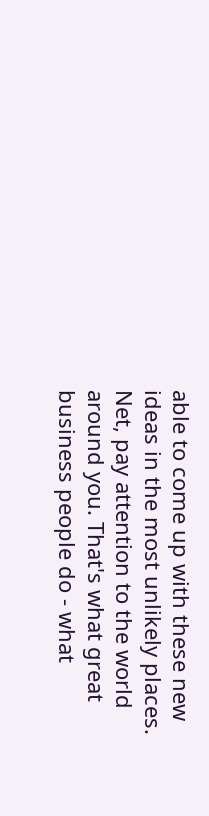able to come up with these new ideas in the most unlikely places. Net, pay attention to the world around you. That's what great business people do - what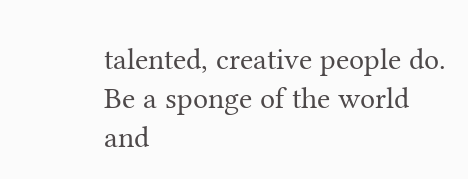talented, creative people do. Be a sponge of the world and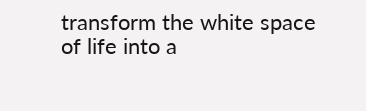transform the white space of life into a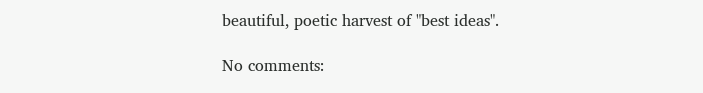beautiful, poetic harvest of "best ideas".

No comments: